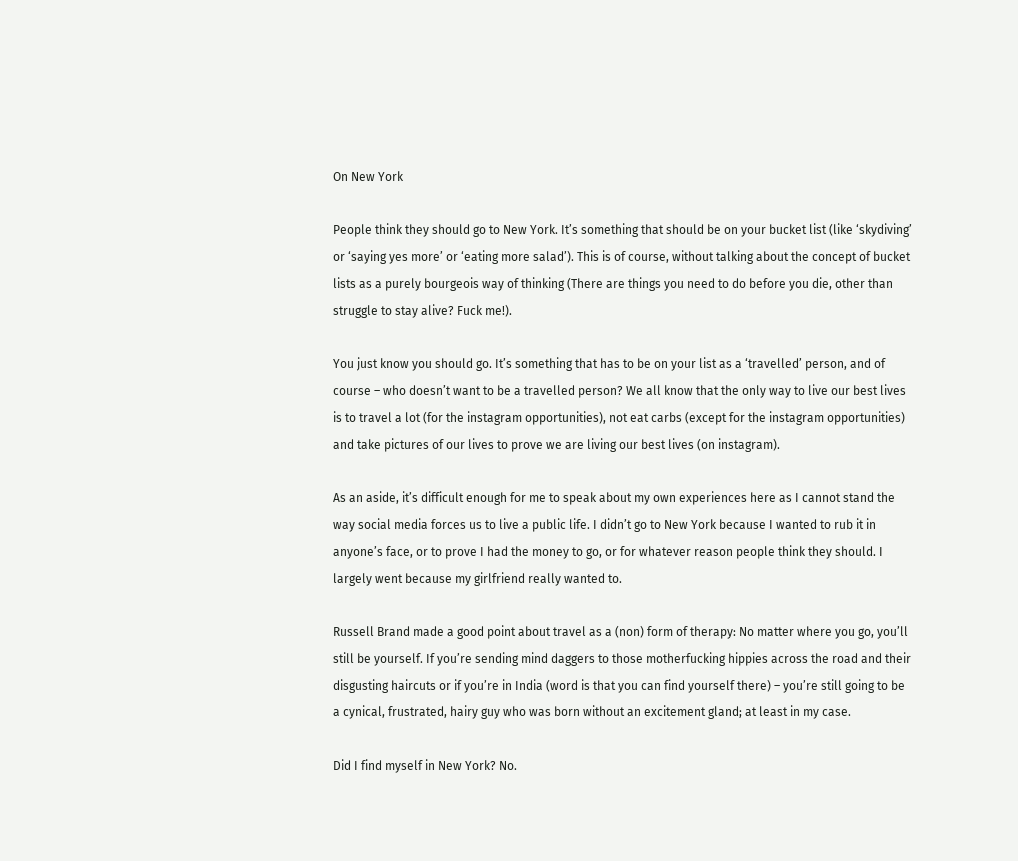On New York

People think they should go to New York. It’s something that should be on your bucket list (like ‘skydiving’ or ‘saying yes more’ or ‘eating more salad’). This is of course, without talking about the concept of bucket lists as a purely bourgeois way of thinking (There are things you need to do before you die, other than struggle to stay alive? Fuck me!).

You just know you should go. It’s something that has to be on your list as a ‘travelled’ person, and of course – who doesn’t want to be a travelled person? We all know that the only way to live our best lives is to travel a lot (for the instagram opportunities), not eat carbs (except for the instagram opportunities) and take pictures of our lives to prove we are living our best lives (on instagram).

As an aside, it’s difficult enough for me to speak about my own experiences here as I cannot stand the way social media forces us to live a public life. I didn’t go to New York because I wanted to rub it in anyone’s face, or to prove I had the money to go, or for whatever reason people think they should. I largely went because my girlfriend really wanted to.

Russell Brand made a good point about travel as a (non) form of therapy: No matter where you go, you’ll still be yourself. If you’re sending mind daggers to those motherfucking hippies across the road and their disgusting haircuts or if you’re in India (word is that you can find yourself there) – you’re still going to be a cynical, frustrated, hairy guy who was born without an excitement gland; at least in my case.

Did I find myself in New York? No.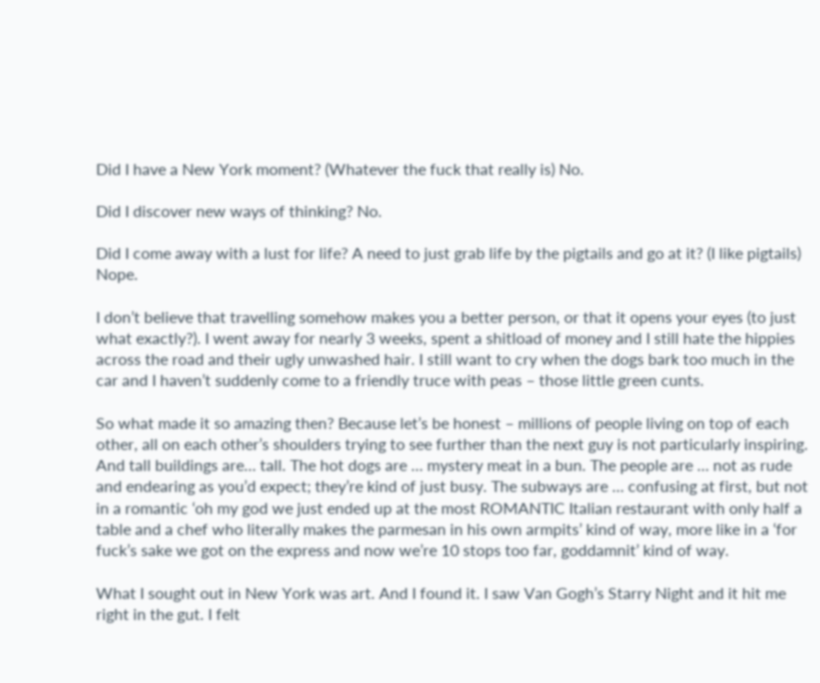Did I have a New York moment? (Whatever the fuck that really is) No.

Did I discover new ways of thinking? No.

Did I come away with a lust for life? A need to just grab life by the pigtails and go at it? (I like pigtails) Nope.

I don’t believe that travelling somehow makes you a better person, or that it opens your eyes (to just what exactly?). I went away for nearly 3 weeks, spent a shitload of money and I still hate the hippies across the road and their ugly unwashed hair. I still want to cry when the dogs bark too much in the car and I haven’t suddenly come to a friendly truce with peas – those little green cunts.

So what made it so amazing then? Because let’s be honest – millions of people living on top of each other, all on each other’s shoulders trying to see further than the next guy is not particularly inspiring. And tall buildings are… tall. The hot dogs are … mystery meat in a bun. The people are … not as rude and endearing as you’d expect; they’re kind of just busy. The subways are … confusing at first, but not in a romantic ‘oh my god we just ended up at the most ROMANTIC Italian restaurant with only half a table and a chef who literally makes the parmesan in his own armpits’ kind of way, more like in a ‘for fuck’s sake we got on the express and now we’re 10 stops too far, goddamnit’ kind of way.

What I sought out in New York was art. And I found it. I saw Van Gogh’s Starry Night and it hit me right in the gut. I felt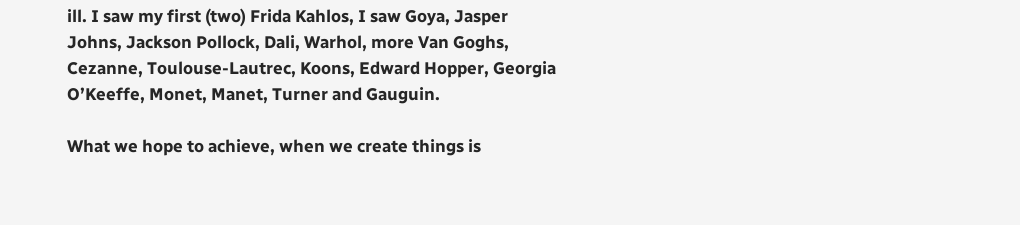ill. I saw my first (two) Frida Kahlos, I saw Goya, Jasper Johns, Jackson Pollock, Dali, Warhol, more Van Goghs, Cezanne, Toulouse-Lautrec, Koons, Edward Hopper, Georgia O’Keeffe, Monet, Manet, Turner and Gauguin.

What we hope to achieve, when we create things is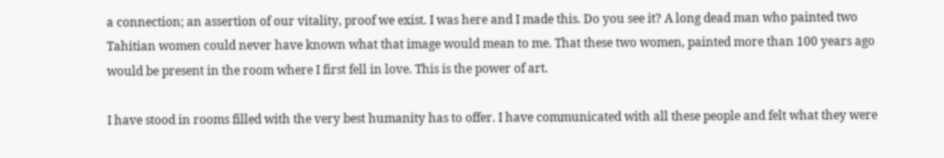a connection; an assertion of our vitality, proof we exist. I was here and I made this. Do you see it? A long dead man who painted two Tahitian women could never have known what that image would mean to me. That these two women, painted more than 100 years ago would be present in the room where I first fell in love. This is the power of art.

I have stood in rooms filled with the very best humanity has to offer. I have communicated with all these people and felt what they were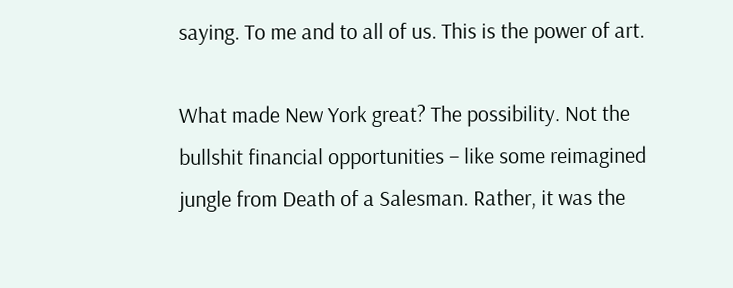saying. To me and to all of us. This is the power of art.

What made New York great? The possibility. Not the bullshit financial opportunities – like some reimagined jungle from Death of a Salesman. Rather, it was the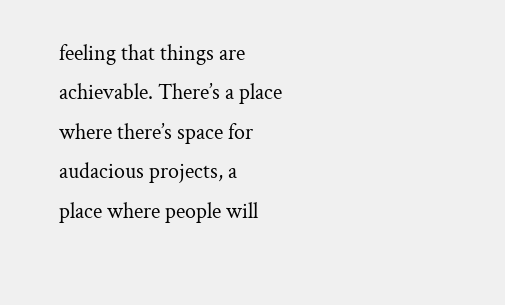feeling that things are achievable. There’s a place where there’s space for audacious projects, a place where people will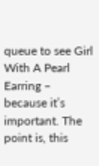queue to see Girl With A Pearl Earring – because it’s important. The point is, this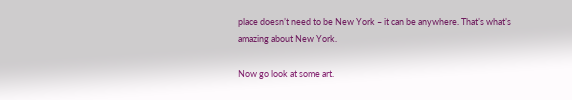place doesn’t need to be New York – it can be anywhere. That’s what’s amazing about New York.

Now go look at some art.